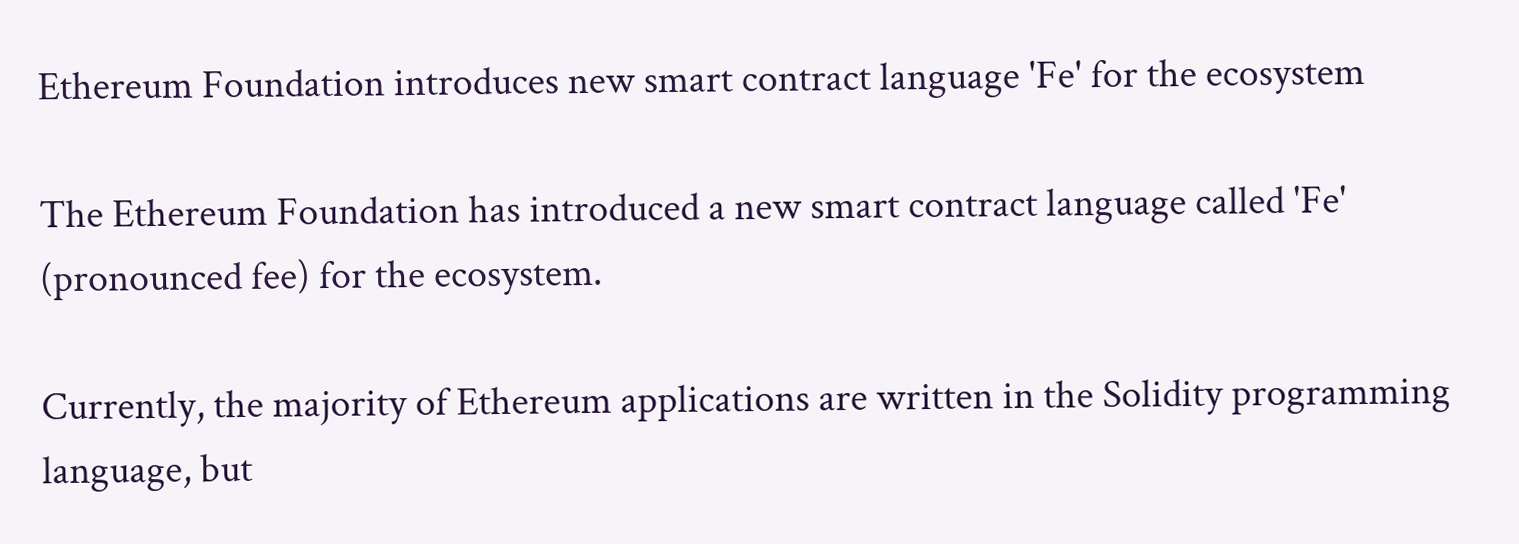Ethereum Foundation introduces new smart contract language 'Fe' for the ecosystem

The Ethereum Foundation has introduced a new smart contract language called 'Fe' (pronounced fee) for the ecosystem.

Currently, the majority of Ethereum applications are written in the Solidity programming language, but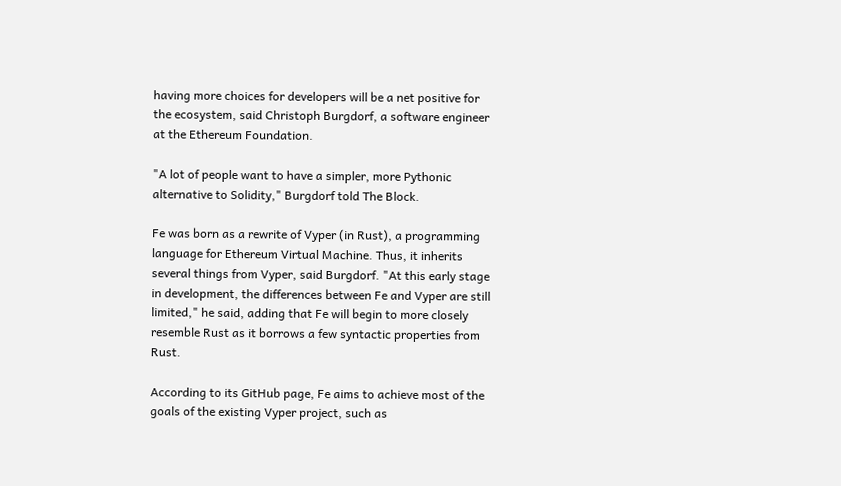having more choices for developers will be a net positive for the ecosystem, said Christoph Burgdorf, a software engineer at the Ethereum Foundation.

"A lot of people want to have a simpler, more Pythonic alternative to Solidity," Burgdorf told The Block.

Fe was born as a rewrite of Vyper (in Rust), a programming language for Ethereum Virtual Machine. Thus, it inherits several things from Vyper, said Burgdorf. "At this early stage in development, the differences between Fe and Vyper are still limited," he said, adding that Fe will begin to more closely resemble Rust as it borrows a few syntactic properties from Rust.

According to its GitHub page, Fe aims to achieve most of the goals of the existing Vyper project, such as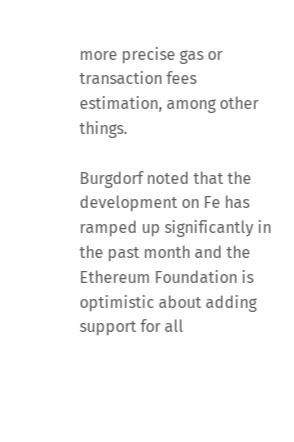more precise gas or transaction fees estimation, among other things.

Burgdorf noted that the development on Fe has ramped up significantly in the past month and the Ethereum Foundation is optimistic about adding support for all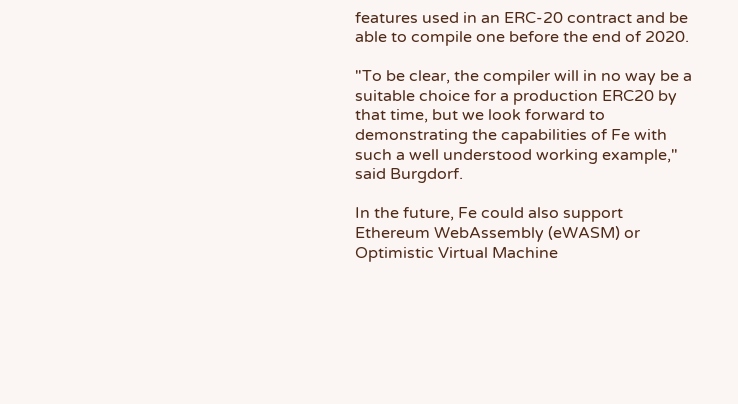features used in an ERC-20 contract and be able to compile one before the end of 2020.

"To be clear, the compiler will in no way be a suitable choice for a production ERC20 by that time, but we look forward to demonstrating the capabilities of Fe with such a well understood working example," said Burgdorf.

In the future, Fe could also support Ethereum WebAssembly (eWASM) or Optimistic Virtual Machine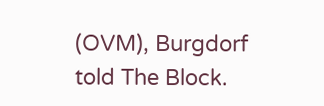(OVM), Burgdorf told The Block.